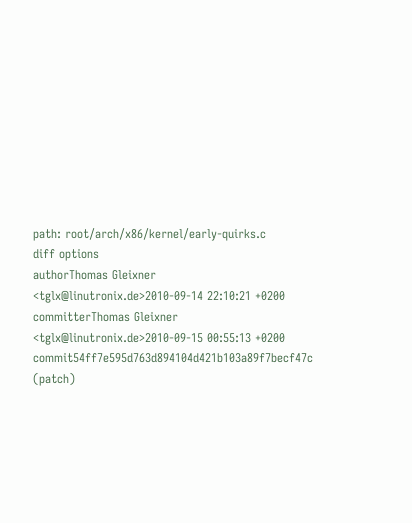path: root/arch/x86/kernel/early-quirks.c
diff options
authorThomas Gleixner <tglx@linutronix.de>2010-09-14 22:10:21 +0200
committerThomas Gleixner <tglx@linutronix.de>2010-09-15 00:55:13 +0200
commit54ff7e595d763d894104d421b103a89f7becf47c (patch)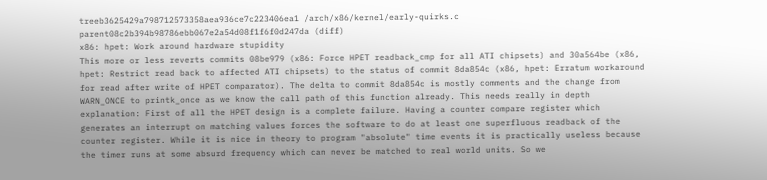treeb3625429a798712573358aea936ce7c223406ea1 /arch/x86/kernel/early-quirks.c
parent08c2b394b98786ebb067e2a54d08f1f6f0d247da (diff)
x86: hpet: Work around hardware stupidity
This more or less reverts commits 08be979 (x86: Force HPET readback_cmp for all ATI chipsets) and 30a564be (x86, hpet: Restrict read back to affected ATI chipsets) to the status of commit 8da854c (x86, hpet: Erratum workaround for read after write of HPET comparator). The delta to commit 8da854c is mostly comments and the change from WARN_ONCE to printk_once as we know the call path of this function already. This needs really in depth explanation: First of all the HPET design is a complete failure. Having a counter compare register which generates an interrupt on matching values forces the software to do at least one superfluous readback of the counter register. While it is nice in theory to program "absolute" time events it is practically useless because the timer runs at some absurd frequency which can never be matched to real world units. So we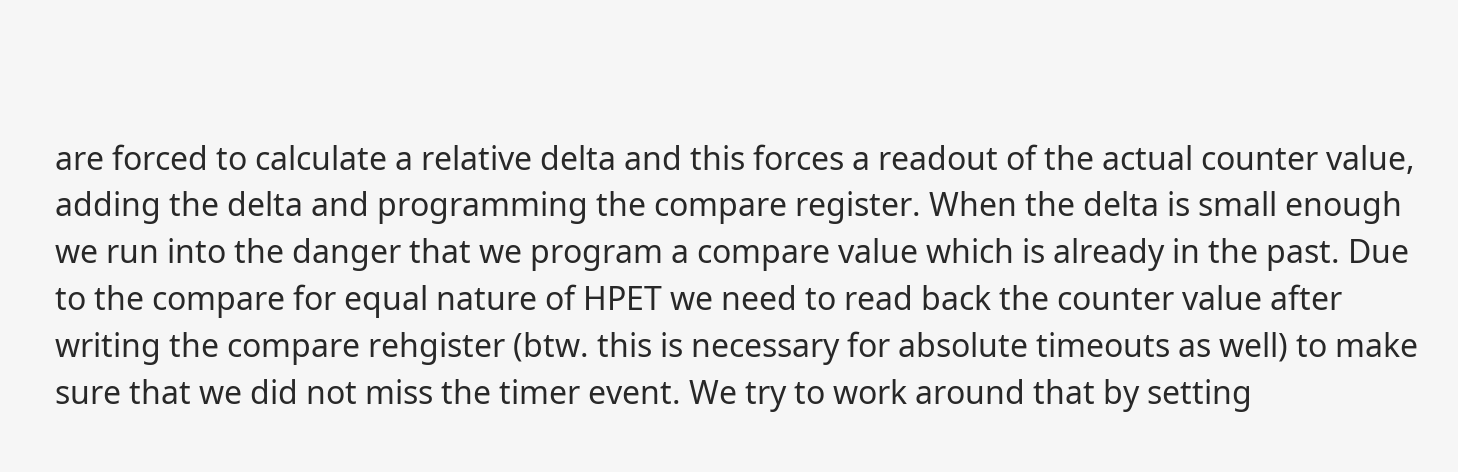are forced to calculate a relative delta and this forces a readout of the actual counter value, adding the delta and programming the compare register. When the delta is small enough we run into the danger that we program a compare value which is already in the past. Due to the compare for equal nature of HPET we need to read back the counter value after writing the compare rehgister (btw. this is necessary for absolute timeouts as well) to make sure that we did not miss the timer event. We try to work around that by setting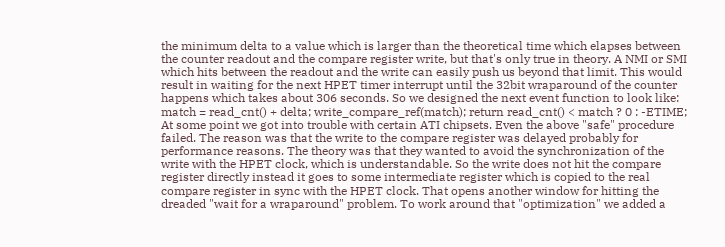the minimum delta to a value which is larger than the theoretical time which elapses between the counter readout and the compare register write, but that's only true in theory. A NMI or SMI which hits between the readout and the write can easily push us beyond that limit. This would result in waiting for the next HPET timer interrupt until the 32bit wraparound of the counter happens which takes about 306 seconds. So we designed the next event function to look like: match = read_cnt() + delta; write_compare_ref(match); return read_cnt() < match ? 0 : -ETIME; At some point we got into trouble with certain ATI chipsets. Even the above "safe" procedure failed. The reason was that the write to the compare register was delayed probably for performance reasons. The theory was that they wanted to avoid the synchronization of the write with the HPET clock, which is understandable. So the write does not hit the compare register directly instead it goes to some intermediate register which is copied to the real compare register in sync with the HPET clock. That opens another window for hitting the dreaded "wait for a wraparound" problem. To work around that "optimization" we added a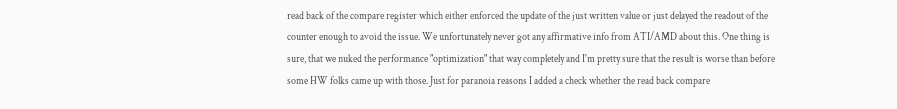read back of the compare register which either enforced the update of the just written value or just delayed the readout of the counter enough to avoid the issue. We unfortunately never got any affirmative info from ATI/AMD about this. One thing is sure, that we nuked the performance "optimization" that way completely and I'm pretty sure that the result is worse than before some HW folks came up with those. Just for paranoia reasons I added a check whether the read back compare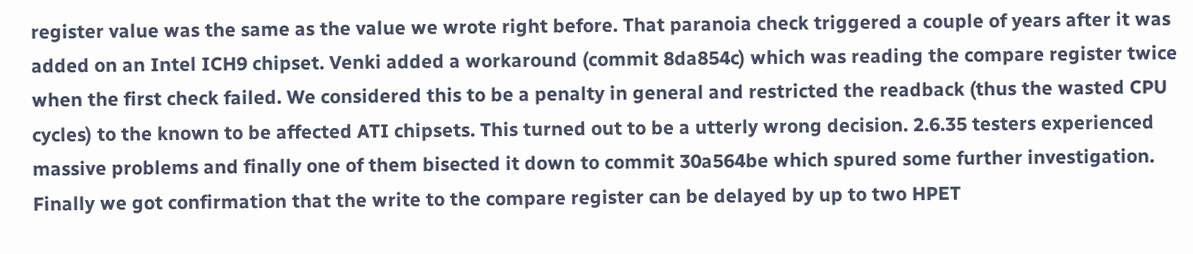register value was the same as the value we wrote right before. That paranoia check triggered a couple of years after it was added on an Intel ICH9 chipset. Venki added a workaround (commit 8da854c) which was reading the compare register twice when the first check failed. We considered this to be a penalty in general and restricted the readback (thus the wasted CPU cycles) to the known to be affected ATI chipsets. This turned out to be a utterly wrong decision. 2.6.35 testers experienced massive problems and finally one of them bisected it down to commit 30a564be which spured some further investigation. Finally we got confirmation that the write to the compare register can be delayed by up to two HPET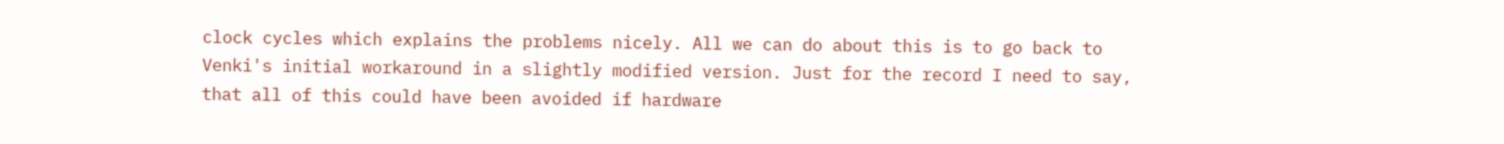clock cycles which explains the problems nicely. All we can do about this is to go back to Venki's initial workaround in a slightly modified version. Just for the record I need to say, that all of this could have been avoided if hardware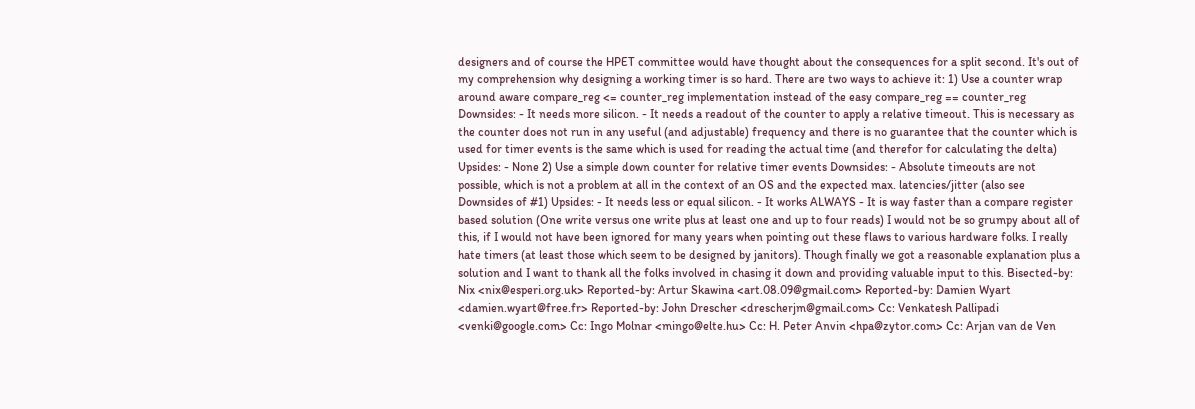designers and of course the HPET committee would have thought about the consequences for a split second. It's out of my comprehension why designing a working timer is so hard. There are two ways to achieve it: 1) Use a counter wrap around aware compare_reg <= counter_reg implementation instead of the easy compare_reg == counter_reg Downsides: - It needs more silicon. - It needs a readout of the counter to apply a relative timeout. This is necessary as the counter does not run in any useful (and adjustable) frequency and there is no guarantee that the counter which is used for timer events is the same which is used for reading the actual time (and therefor for calculating the delta) Upsides: - None 2) Use a simple down counter for relative timer events Downsides: - Absolute timeouts are not possible, which is not a problem at all in the context of an OS and the expected max. latencies/jitter (also see Downsides of #1) Upsides: - It needs less or equal silicon. - It works ALWAYS - It is way faster than a compare register based solution (One write versus one write plus at least one and up to four reads) I would not be so grumpy about all of this, if I would not have been ignored for many years when pointing out these flaws to various hardware folks. I really hate timers (at least those which seem to be designed by janitors). Though finally we got a reasonable explanation plus a solution and I want to thank all the folks involved in chasing it down and providing valuable input to this. Bisected-by: Nix <nix@esperi.org.uk> Reported-by: Artur Skawina <art.08.09@gmail.com> Reported-by: Damien Wyart <damien.wyart@free.fr> Reported-by: John Drescher <drescherjm@gmail.com> Cc: Venkatesh Pallipadi <venki@google.com> Cc: Ingo Molnar <mingo@elte.hu> Cc: H. Peter Anvin <hpa@zytor.com> Cc: Arjan van de Ven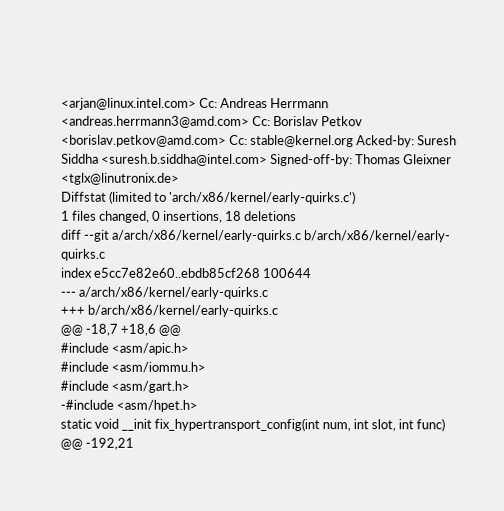<arjan@linux.intel.com> Cc: Andreas Herrmann <andreas.herrmann3@amd.com> Cc: Borislav Petkov <borislav.petkov@amd.com> Cc: stable@kernel.org Acked-by: Suresh Siddha <suresh.b.siddha@intel.com> Signed-off-by: Thomas Gleixner <tglx@linutronix.de>
Diffstat (limited to 'arch/x86/kernel/early-quirks.c')
1 files changed, 0 insertions, 18 deletions
diff --git a/arch/x86/kernel/early-quirks.c b/arch/x86/kernel/early-quirks.c
index e5cc7e82e60..ebdb85cf268 100644
--- a/arch/x86/kernel/early-quirks.c
+++ b/arch/x86/kernel/early-quirks.c
@@ -18,7 +18,6 @@
#include <asm/apic.h>
#include <asm/iommu.h>
#include <asm/gart.h>
-#include <asm/hpet.h>
static void __init fix_hypertransport_config(int num, int slot, int func)
@@ -192,21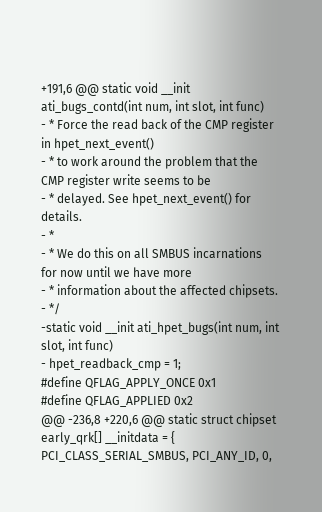+191,6 @@ static void __init ati_bugs_contd(int num, int slot, int func)
- * Force the read back of the CMP register in hpet_next_event()
- * to work around the problem that the CMP register write seems to be
- * delayed. See hpet_next_event() for details.
- *
- * We do this on all SMBUS incarnations for now until we have more
- * information about the affected chipsets.
- */
-static void __init ati_hpet_bugs(int num, int slot, int func)
- hpet_readback_cmp = 1;
#define QFLAG_APPLY_ONCE 0x1
#define QFLAG_APPLIED 0x2
@@ -236,8 +220,6 @@ static struct chipset early_qrk[] __initdata = {
PCI_CLASS_SERIAL_SMBUS, PCI_ANY_ID, 0,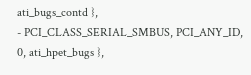ati_bugs_contd },
- PCI_CLASS_SERIAL_SMBUS, PCI_ANY_ID, 0, ati_hpet_bugs },